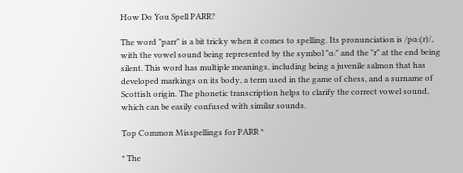How Do You Spell PARR?

The word "parr" is a bit tricky when it comes to spelling. Its pronunciation is /pɑː(r)/, with the vowel sound being represented by the symbol "ɑː" and the "r" at the end being silent. This word has multiple meanings, including being a juvenile salmon that has developed markings on its body, a term used in the game of chess, and a surname of Scottish origin. The phonetic transcription helps to clarify the correct vowel sound, which can be easily confused with similar sounds.

Top Common Misspellings for PARR *

* The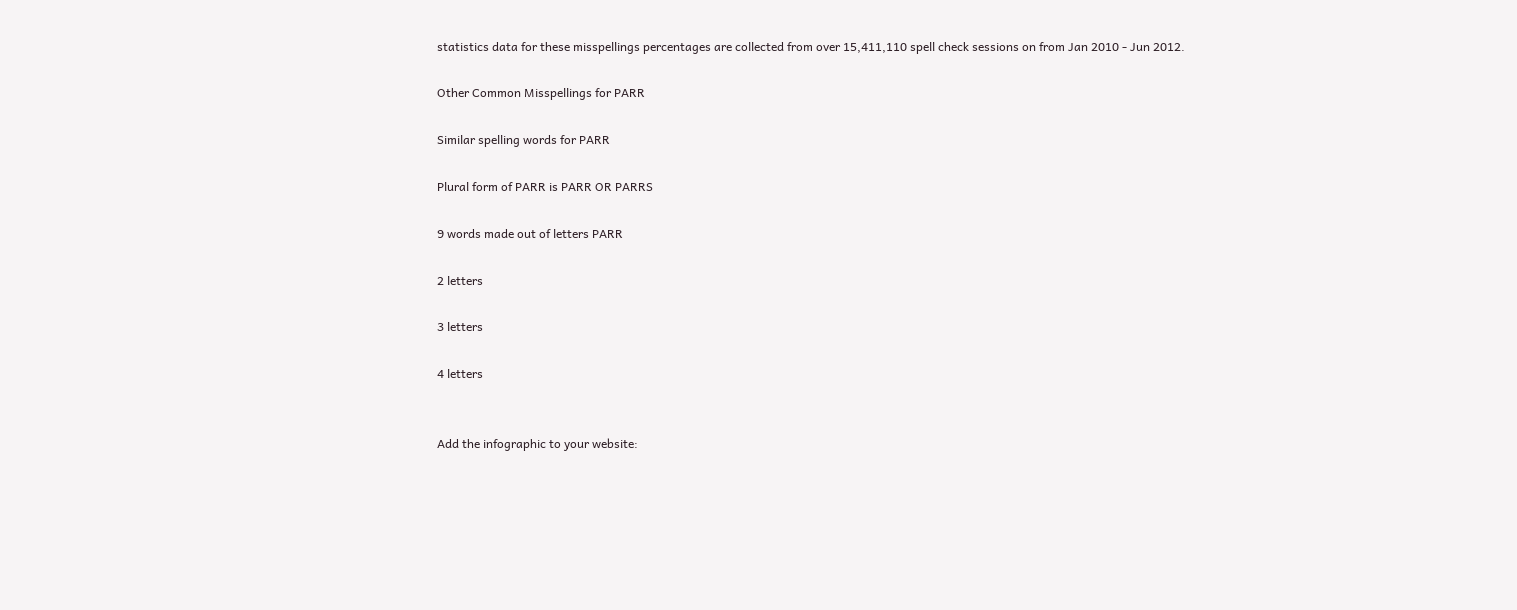statistics data for these misspellings percentages are collected from over 15,411,110 spell check sessions on from Jan 2010 - Jun 2012.

Other Common Misspellings for PARR

Similar spelling words for PARR

Plural form of PARR is PARR OR PARRS

9 words made out of letters PARR

2 letters

3 letters

4 letters


Add the infographic to your website: